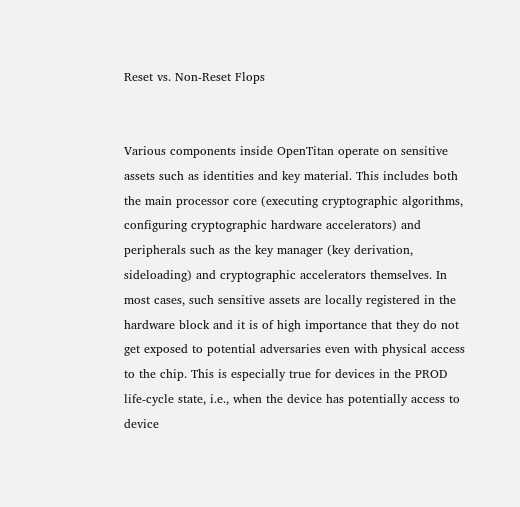Reset vs. Non-Reset Flops


Various components inside OpenTitan operate on sensitive assets such as identities and key material. This includes both the main processor core (executing cryptographic algorithms, configuring cryptographic hardware accelerators) and peripherals such as the key manager (key derivation, sideloading) and cryptographic accelerators themselves. In most cases, such sensitive assets are locally registered in the hardware block and it is of high importance that they do not get exposed to potential adversaries even with physical access to the chip. This is especially true for devices in the PROD life-cycle state, i.e., when the device has potentially access to device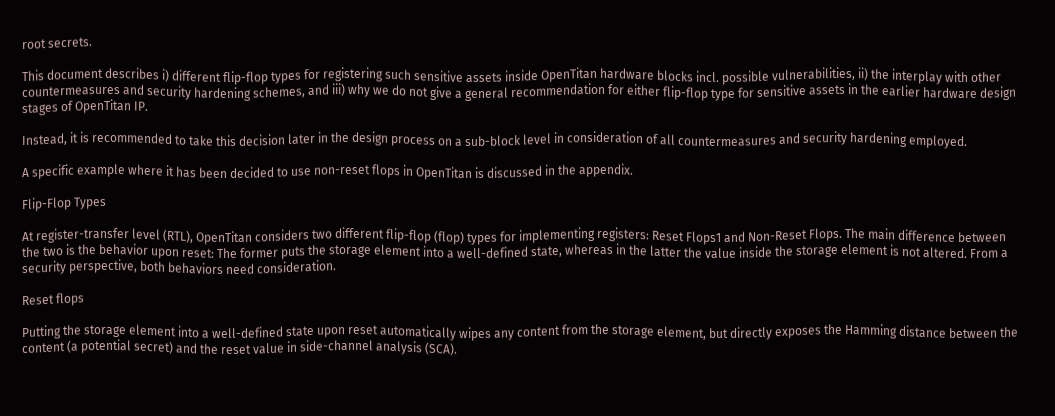root secrets.

This document describes i) different flip-flop types for registering such sensitive assets inside OpenTitan hardware blocks incl. possible vulnerabilities, ii) the interplay with other countermeasures and security hardening schemes, and iii) why we do not give a general recommendation for either flip-flop type for sensitive assets in the earlier hardware design stages of OpenTitan IP.

Instead, it is recommended to take this decision later in the design process on a sub-block level in consideration of all countermeasures and security hardening employed.

A specific example where it has been decided to use non-reset flops in OpenTitan is discussed in the appendix.

Flip-Flop Types

At register-transfer level (RTL), OpenTitan considers two different flip-flop (flop) types for implementing registers: Reset Flops1 and Non-Reset Flops. The main difference between the two is the behavior upon reset: The former puts the storage element into a well-defined state, whereas in the latter the value inside the storage element is not altered. From a security perspective, both behaviors need consideration.

Reset flops

Putting the storage element into a well-defined state upon reset automatically wipes any content from the storage element, but directly exposes the Hamming distance between the content (a potential secret) and the reset value in side-channel analysis (SCA).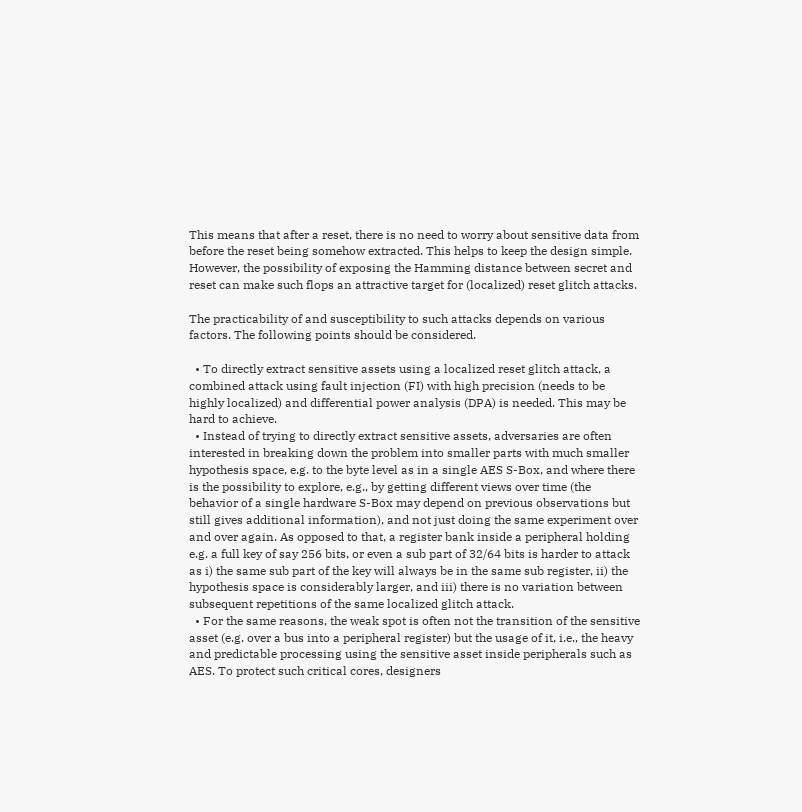This means that after a reset, there is no need to worry about sensitive data from before the reset being somehow extracted. This helps to keep the design simple. However, the possibility of exposing the Hamming distance between secret and reset can make such flops an attractive target for (localized) reset glitch attacks.

The practicability of and susceptibility to such attacks depends on various factors. The following points should be considered.

  • To directly extract sensitive assets using a localized reset glitch attack, a combined attack using fault injection (FI) with high precision (needs to be highly localized) and differential power analysis (DPA) is needed. This may be hard to achieve.
  • Instead of trying to directly extract sensitive assets, adversaries are often interested in breaking down the problem into smaller parts with much smaller hypothesis space, e.g. to the byte level as in a single AES S-Box, and where there is the possibility to explore, e.g., by getting different views over time (the behavior of a single hardware S-Box may depend on previous observations but still gives additional information), and not just doing the same experiment over and over again. As opposed to that, a register bank inside a peripheral holding e.g. a full key of say 256 bits, or even a sub part of 32/64 bits is harder to attack as i) the same sub part of the key will always be in the same sub register, ii) the hypothesis space is considerably larger, and iii) there is no variation between subsequent repetitions of the same localized glitch attack.
  • For the same reasons, the weak spot is often not the transition of the sensitive asset (e.g. over a bus into a peripheral register) but the usage of it, i.e., the heavy and predictable processing using the sensitive asset inside peripherals such as AES. To protect such critical cores, designers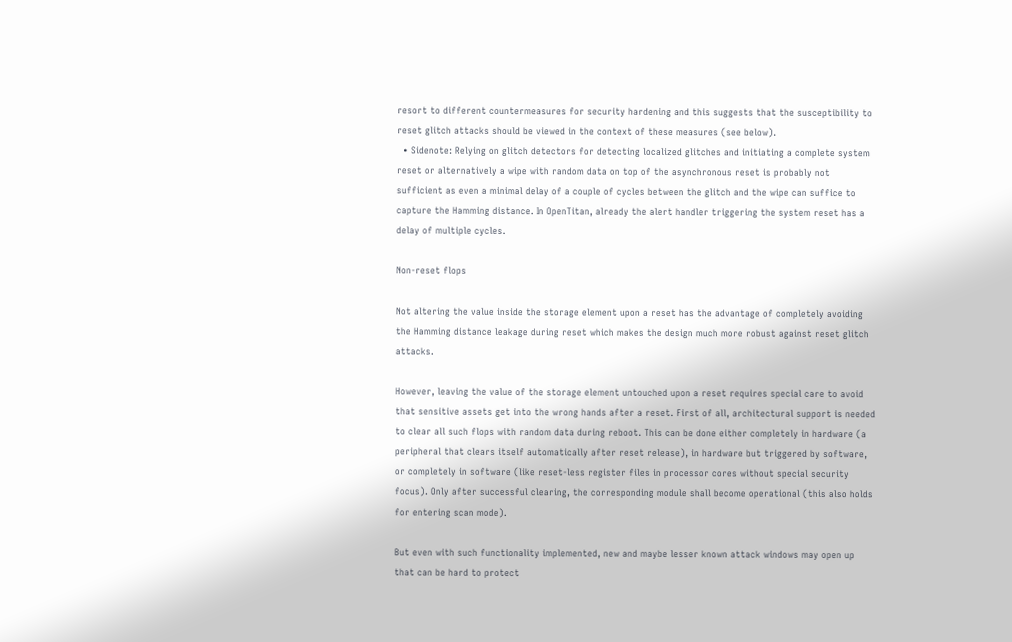resort to different countermeasures for security hardening and this suggests that the susceptibility to reset glitch attacks should be viewed in the context of these measures (see below).
  • Sidenote: Relying on glitch detectors for detecting localized glitches and initiating a complete system reset or alternatively a wipe with random data on top of the asynchronous reset is probably not sufficient as even a minimal delay of a couple of cycles between the glitch and the wipe can suffice to capture the Hamming distance. In OpenTitan, already the alert handler triggering the system reset has a delay of multiple cycles.

Non-reset flops

Not altering the value inside the storage element upon a reset has the advantage of completely avoiding the Hamming distance leakage during reset which makes the design much more robust against reset glitch attacks.

However, leaving the value of the storage element untouched upon a reset requires special care to avoid that sensitive assets get into the wrong hands after a reset. First of all, architectural support is needed to clear all such flops with random data during reboot. This can be done either completely in hardware (a peripheral that clears itself automatically after reset release), in hardware but triggered by software, or completely in software (like reset-less register files in processor cores without special security focus). Only after successful clearing, the corresponding module shall become operational (this also holds for entering scan mode).

But even with such functionality implemented, new and maybe lesser known attack windows may open up that can be hard to protect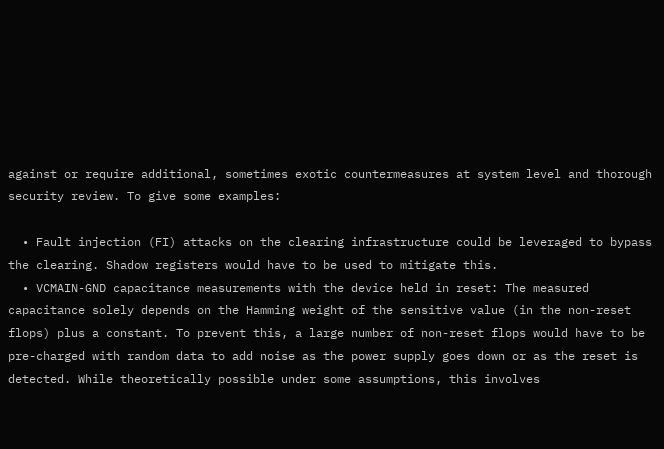against or require additional, sometimes exotic countermeasures at system level and thorough security review. To give some examples:

  • Fault injection (FI) attacks on the clearing infrastructure could be leveraged to bypass the clearing. Shadow registers would have to be used to mitigate this.
  • VCMAIN-GND capacitance measurements with the device held in reset: The measured capacitance solely depends on the Hamming weight of the sensitive value (in the non-reset flops) plus a constant. To prevent this, a large number of non-reset flops would have to be pre-charged with random data to add noise as the power supply goes down or as the reset is detected. While theoretically possible under some assumptions, this involves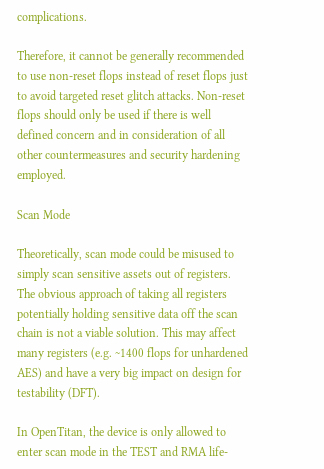complications.

Therefore, it cannot be generally recommended to use non-reset flops instead of reset flops just to avoid targeted reset glitch attacks. Non-reset flops should only be used if there is well defined concern and in consideration of all other countermeasures and security hardening employed.

Scan Mode

Theoretically, scan mode could be misused to simply scan sensitive assets out of registers. The obvious approach of taking all registers potentially holding sensitive data off the scan chain is not a viable solution. This may affect many registers (e.g. ~1400 flops for unhardened AES) and have a very big impact on design for testability (DFT).

In OpenTitan, the device is only allowed to enter scan mode in the TEST and RMA life-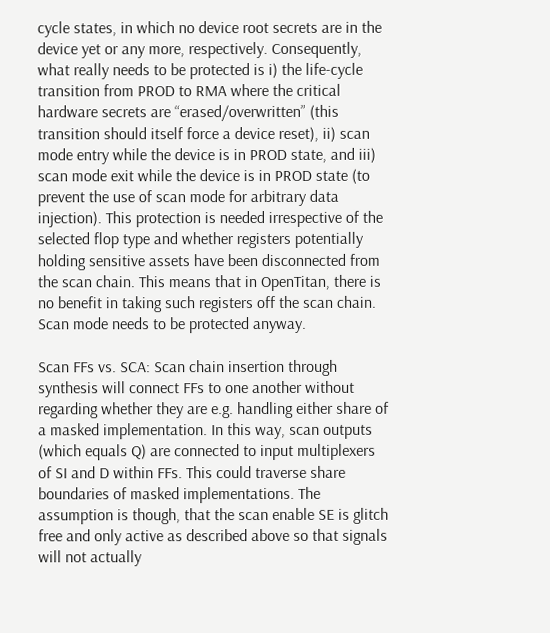cycle states, in which no device root secrets are in the device yet or any more, respectively. Consequently, what really needs to be protected is i) the life-cycle transition from PROD to RMA where the critical hardware secrets are “erased/overwritten” (this transition should itself force a device reset), ii) scan mode entry while the device is in PROD state, and iii) scan mode exit while the device is in PROD state (to prevent the use of scan mode for arbitrary data injection). This protection is needed irrespective of the selected flop type and whether registers potentially holding sensitive assets have been disconnected from the scan chain. This means that in OpenTitan, there is no benefit in taking such registers off the scan chain. Scan mode needs to be protected anyway.

Scan FFs vs. SCA: Scan chain insertion through synthesis will connect FFs to one another without regarding whether they are e.g. handling either share of a masked implementation. In this way, scan outputs (which equals Q) are connected to input multiplexers of SI and D within FFs. This could traverse share boundaries of masked implementations. The assumption is though, that the scan enable SE is glitch free and only active as described above so that signals will not actually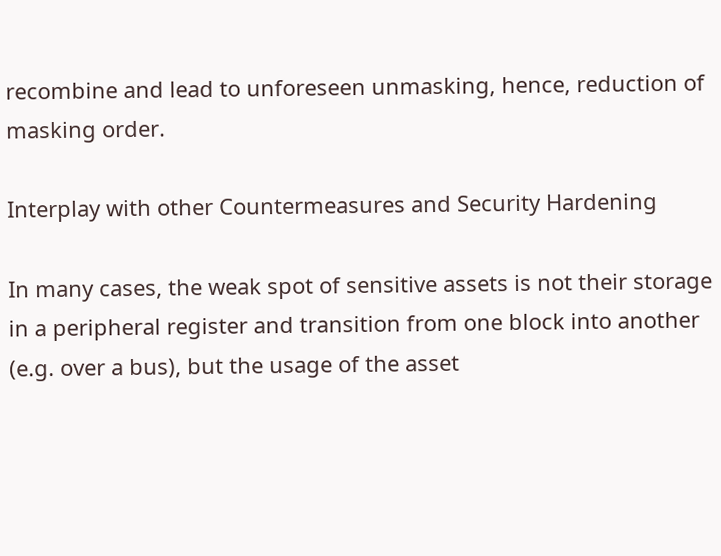recombine and lead to unforeseen unmasking, hence, reduction of masking order.

Interplay with other Countermeasures and Security Hardening

In many cases, the weak spot of sensitive assets is not their storage in a peripheral register and transition from one block into another (e.g. over a bus), but the usage of the asset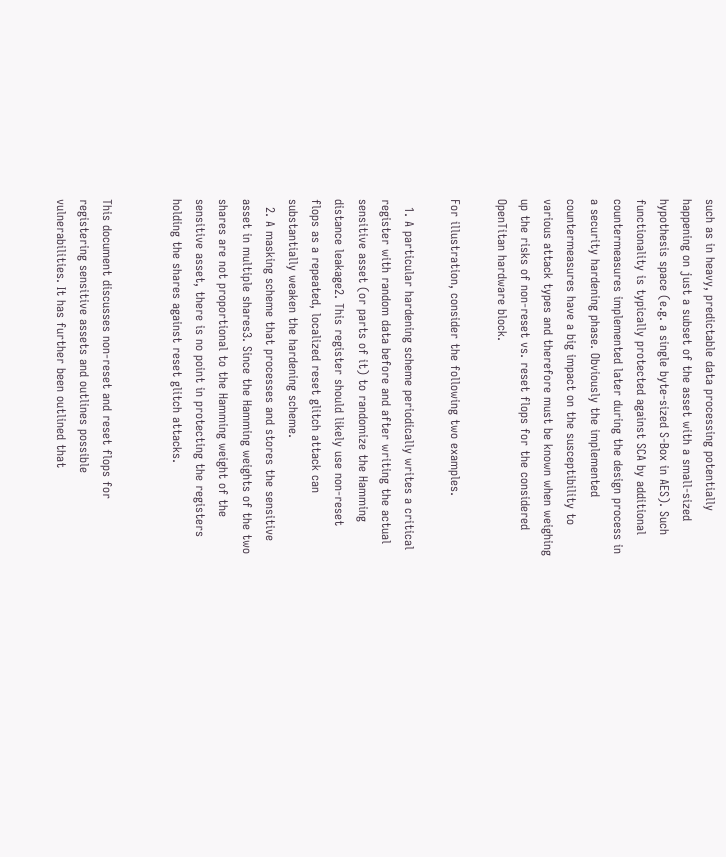such as in heavy, predictable data processing potentially happening on just a subset of the asset with a small-sized hypothesis space (e.g. a single byte-sized S-Box in AES). Such functionality is typically protected against SCA by additional countermeasures implemented later during the design process in a security hardening phase. Obviously the implemented countermeasures have a big impact on the susceptibility to various attack types and therefore must be known when weighing up the risks of non-reset vs. reset flops for the considered OpenTitan hardware block.

For illustration, consider the following two examples.

  1. A particular hardening scheme periodically writes a critical register with random data before and after writing the actual sensitive asset (or parts of it) to randomize the Hamming distance leakage2. This register should likely use non-reset flops as a repeated, localized reset glitch attack can substantially weaken the hardening scheme.
  2. A masking scheme that processes and stores the sensitive asset in multiple shares3. Since the Hamming weights of the two shares are not proportional to the Hamming weight of the sensitive asset, there is no point in protecting the registers holding the shares against reset glitch attacks.


This document discusses non-reset and reset flops for registering sensitive assets and outlines possible vulnerabilities. It has further been outlined that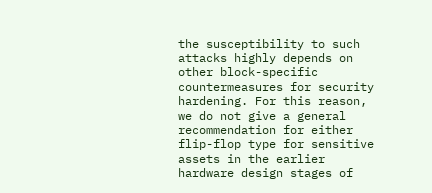the susceptibility to such attacks highly depends on other block-specific countermeasures for security hardening. For this reason, we do not give a general recommendation for either flip-flop type for sensitive assets in the earlier hardware design stages of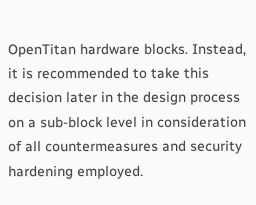OpenTitan hardware blocks. Instead, it is recommended to take this decision later in the design process on a sub-block level in consideration of all countermeasures and security hardening employed.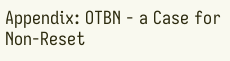Appendix: OTBN - a Case for Non-Reset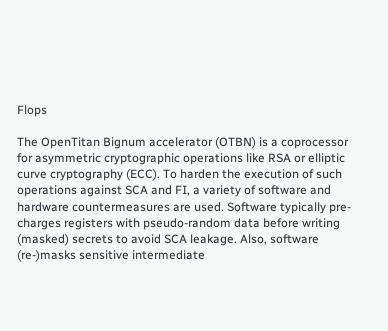Flops

The OpenTitan Bignum accelerator (OTBN) is a coprocessor for asymmetric cryptographic operations like RSA or elliptic curve cryptography (ECC). To harden the execution of such operations against SCA and FI, a variety of software and hardware countermeasures are used. Software typically pre-charges registers with pseudo-random data before writing (masked) secrets to avoid SCA leakage. Also, software (re-)masks sensitive intermediate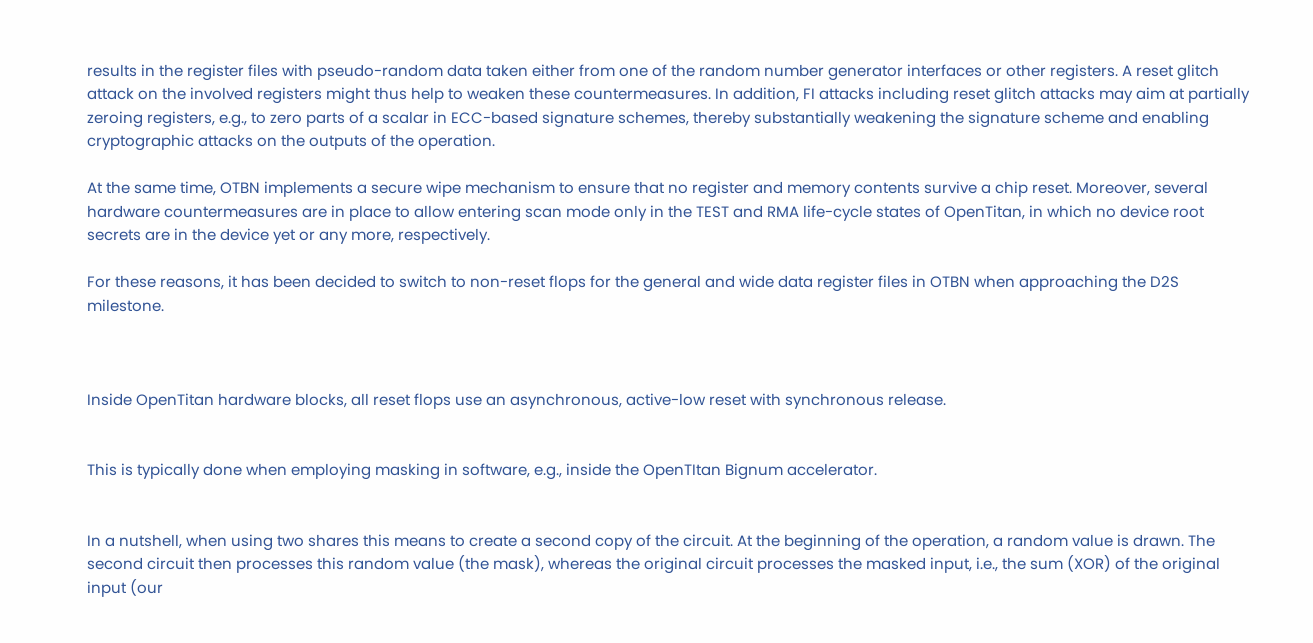results in the register files with pseudo-random data taken either from one of the random number generator interfaces or other registers. A reset glitch attack on the involved registers might thus help to weaken these countermeasures. In addition, FI attacks including reset glitch attacks may aim at partially zeroing registers, e.g., to zero parts of a scalar in ECC-based signature schemes, thereby substantially weakening the signature scheme and enabling cryptographic attacks on the outputs of the operation.

At the same time, OTBN implements a secure wipe mechanism to ensure that no register and memory contents survive a chip reset. Moreover, several hardware countermeasures are in place to allow entering scan mode only in the TEST and RMA life-cycle states of OpenTitan, in which no device root secrets are in the device yet or any more, respectively.

For these reasons, it has been decided to switch to non-reset flops for the general and wide data register files in OTBN when approaching the D2S milestone.



Inside OpenTitan hardware blocks, all reset flops use an asynchronous, active-low reset with synchronous release.


This is typically done when employing masking in software, e.g., inside the OpenTItan Bignum accelerator.


In a nutshell, when using two shares this means to create a second copy of the circuit. At the beginning of the operation, a random value is drawn. The second circuit then processes this random value (the mask), whereas the original circuit processes the masked input, i.e., the sum (XOR) of the original input (our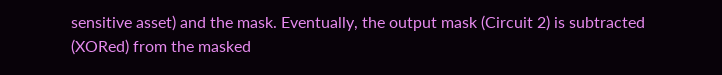sensitive asset) and the mask. Eventually, the output mask (Circuit 2) is subtracted (XORed) from the masked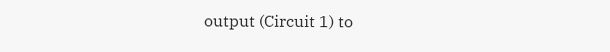output (Circuit 1) to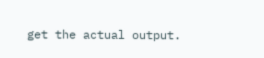get the actual output.